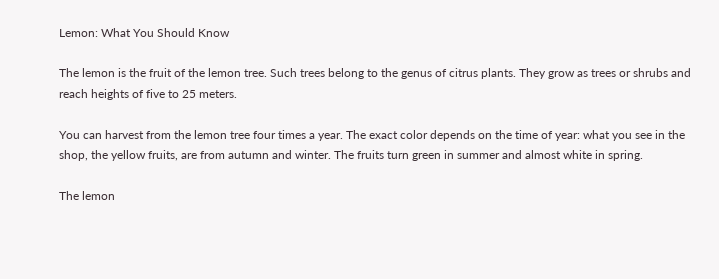Lemon: What You Should Know

The lemon is the fruit of the lemon tree. Such trees belong to the genus of citrus plants. They grow as trees or shrubs and reach heights of five to 25 meters.

You can harvest from the lemon tree four times a year. The exact color depends on the time of year: what you see in the shop, the yellow fruits, are from autumn and winter. The fruits turn green in summer and almost white in spring.

The lemon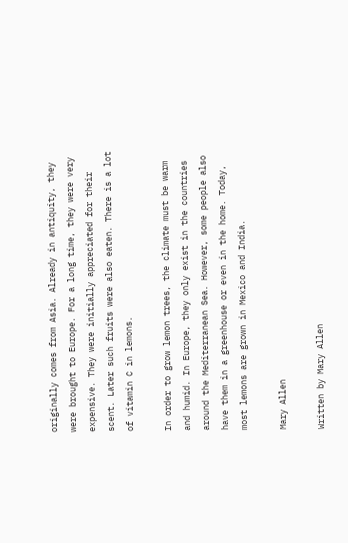originally comes from Asia. Already in antiquity, they were brought to Europe. For a long time, they were very expensive. They were initially appreciated for their scent. Later such fruits were also eaten. There is a lot of vitamin C in lemons.

In order to grow lemon trees, the climate must be warm and humid. In Europe, they only exist in the countries around the Mediterranean Sea. However, some people also have them in a greenhouse or even in the home. Today, most lemons are grown in Mexico and India.

Mary Allen

Written by Mary Allen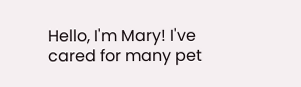Hello, I'm Mary! I've cared for many pet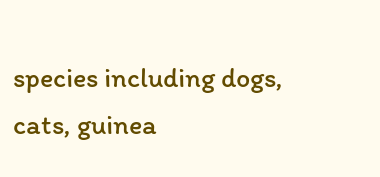species including dogs, cats, guinea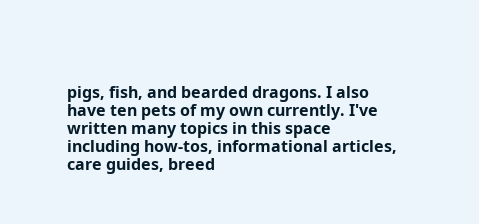pigs, fish, and bearded dragons. I also have ten pets of my own currently. I've written many topics in this space including how-tos, informational articles, care guides, breed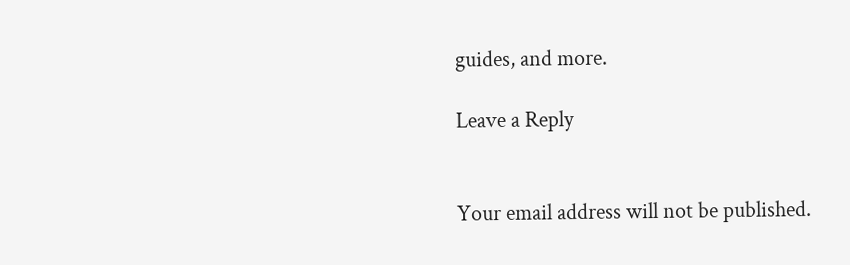guides, and more.

Leave a Reply


Your email address will not be published.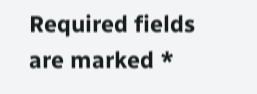Required fields are marked *